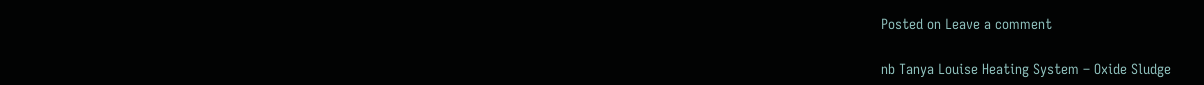Posted on Leave a comment

nb Tanya Louise Heating System – Oxide Sludge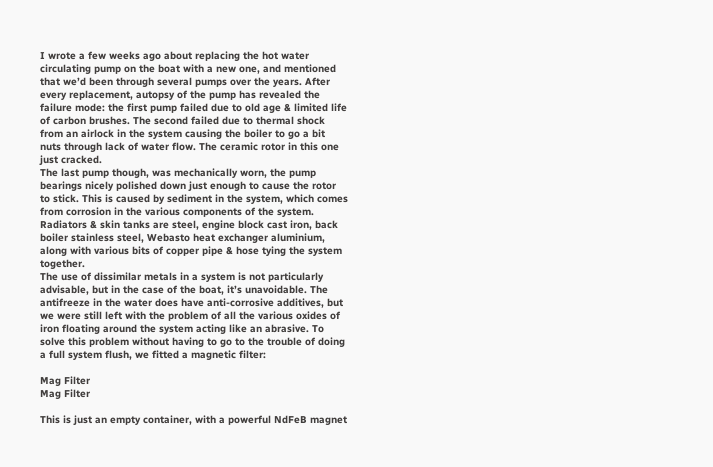I wrote a few weeks ago about replacing the hot water circulating pump on the boat with a new one, and mentioned that we’d been through several pumps over the years. After every replacement, autopsy of the pump has revealed the failure mode: the first pump failed due to old age & limited life of carbon brushes. The second failed due to thermal shock from an airlock in the system causing the boiler to go a bit nuts through lack of water flow. The ceramic rotor in this one just cracked.
The last pump though, was mechanically worn, the pump bearings nicely polished down just enough to cause the rotor to stick. This is caused by sediment in the system, which comes from corrosion in the various components of the system. Radiators & skin tanks are steel, engine block cast iron, back boiler stainless steel, Webasto heat exchanger aluminium, along with various bits of copper pipe & hose tying the system together.
The use of dissimilar metals in a system is not particularly advisable, but in the case of the boat, it’s unavoidable. The antifreeze in the water does have anti-corrosive additives, but we were still left with the problem of all the various oxides of iron floating around the system acting like an abrasive. To solve this problem without having to go to the trouble of doing a full system flush, we fitted a magnetic filter:

Mag Filter
Mag Filter

This is just an empty container, with a powerful NdFeB magnet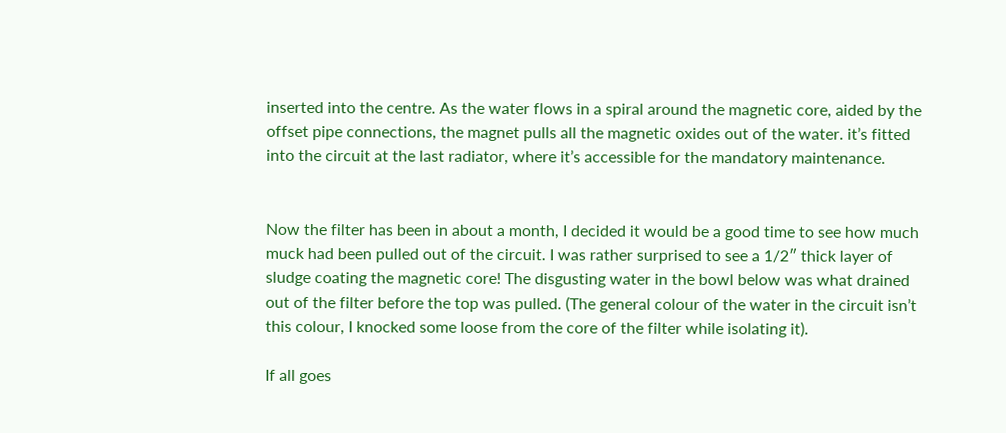inserted into the centre. As the water flows in a spiral around the magnetic core, aided by the offset pipe connections, the magnet pulls all the magnetic oxides out of the water. it’s fitted into the circuit at the last radiator, where it’s accessible for the mandatory maintenance.


Now the filter has been in about a month, I decided it would be a good time to see how much muck had been pulled out of the circuit. I was rather surprised to see a 1/2″ thick layer of sludge coating the magnetic core! The disgusting water in the bowl below was what drained out of the filter before the top was pulled. (The general colour of the water in the circuit isn’t this colour, I knocked some loose from the core of the filter while isolating it).

If all goes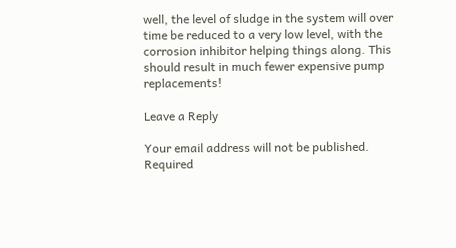well, the level of sludge in the system will over time be reduced to a very low level, with the corrosion inhibitor helping things along. This should result in much fewer expensive pump replacements!

Leave a Reply

Your email address will not be published. Required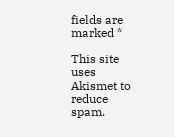fields are marked *

This site uses Akismet to reduce spam.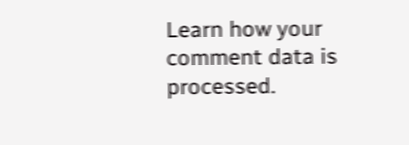Learn how your comment data is processed.